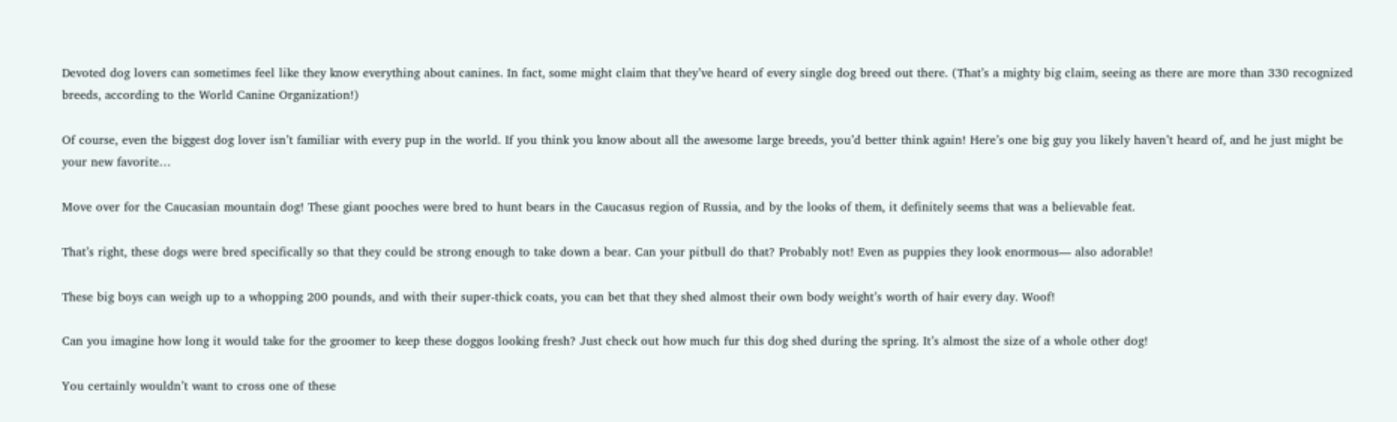Devoted dog lovers can sometimes feel like they know everything about canines. In fact, some might claim that they’ve heard of every single dog breed out there. (That’s a mighty big claim, seeing as there are more than 330 recognized breeds, according to the World Canine Organization!)

Of course, even the biggest dog lover isn’t familiar with every pup in the world. If you think you know about all the awesome large breeds, you’d better think again! Here’s one big guy you likely haven’t heard of, and he just might be your new favorite…

Move over for the Caucasian mountain dog! These giant pooches were bred to hunt bears in the Caucasus region of Russia, and by the looks of them, it definitely seems that was a believable feat.

That’s right, these dogs were bred specifically so that they could be strong enough to take down a bear. Can your pitbull do that? Probably not! Even as puppies they look enormous— also adorable!

These big boys can weigh up to a whopping 200 pounds, and with their super-thick coats, you can bet that they shed almost their own body weight’s worth of hair every day. Woof!

Can you imagine how long it would take for the groomer to keep these doggos looking fresh? Just check out how much fur this dog shed during the spring. It’s almost the size of a whole other dog!

You certainly wouldn’t want to cross one of these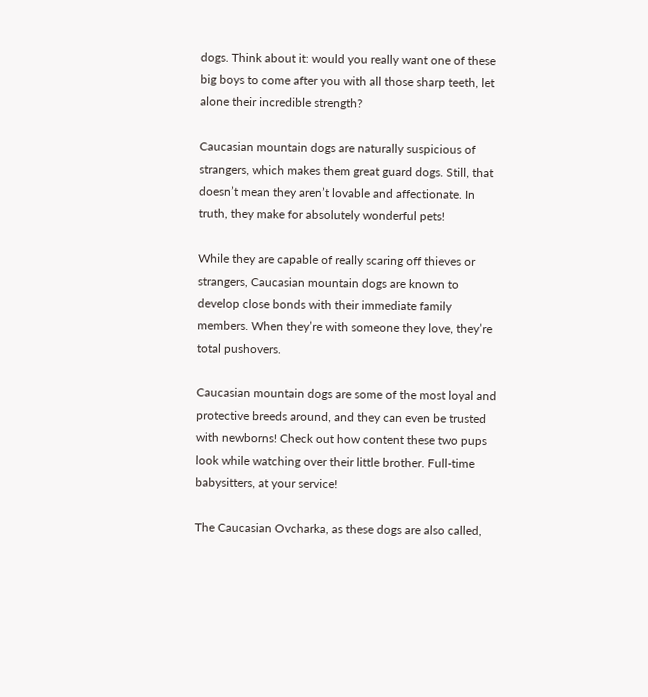dogs. Think about it: would you really want one of these big boys to come after you with all those sharp teeth, let alone their incredible strength?

Caucasian mountain dogs are naturally suspicious of strangers, which makes them great guard dogs. Still, that doesn’t mean they aren’t lovable and affectionate. In truth, they make for absolutely wonderful pets!

While they are capable of really scaring off thieves or strangers, Caucasian mountain dogs are known to develop close bonds with their immediate family members. When they’re with someone they love, they’re total pushovers.

Caucasian mountain dogs are some of the most loyal and protective breeds around, and they can even be trusted with newborns! Check out how content these two pups look while watching over their little brother. Full-time babysitters, at your service!

The Caucasian Ovcharka, as these dogs are also called,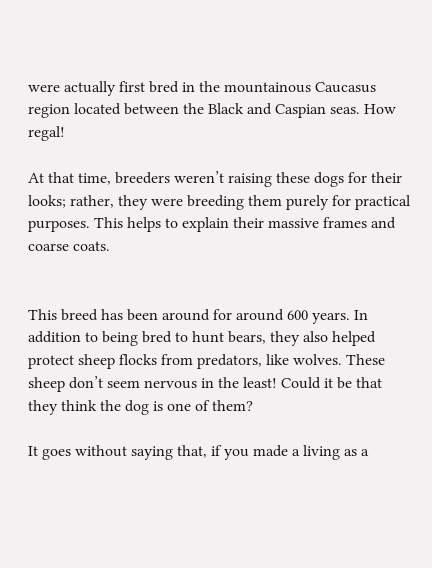were actually first bred in the mountainous Caucasus region located between the Black and Caspian seas. How regal!

At that time, breeders weren’t raising these dogs for their looks; rather, they were breeding them purely for practical purposes. This helps to explain their massive frames and coarse coats.


This breed has been around for around 600 years. In addition to being bred to hunt bears, they also helped protect sheep flocks from predators, like wolves. These sheep don’t seem nervous in the least! Could it be that they think the dog is one of them?

It goes without saying that, if you made a living as a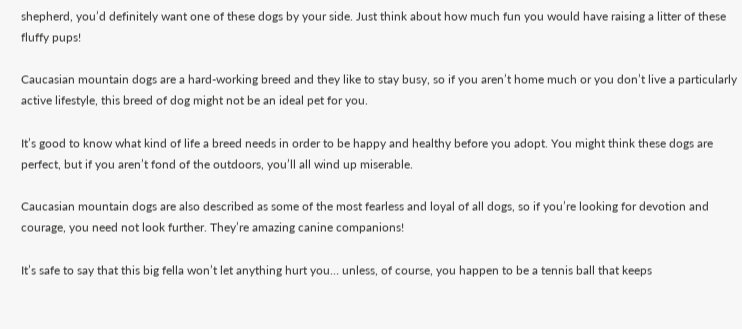shepherd, you’d definitely want one of these dogs by your side. Just think about how much fun you would have raising a litter of these fluffy pups!

Caucasian mountain dogs are a hard-working breed and they like to stay busy, so if you aren’t home much or you don’t live a particularly active lifestyle, this breed of dog might not be an ideal pet for you.

It’s good to know what kind of life a breed needs in order to be happy and healthy before you adopt. You might think these dogs are perfect, but if you aren’t fond of the outdoors, you’ll all wind up miserable.

Caucasian mountain dogs are also described as some of the most fearless and loyal of all dogs, so if you’re looking for devotion and courage, you need not look further. They’re amazing canine companions!

It’s safe to say that this big fella won’t let anything hurt you… unless, of course, you happen to be a tennis ball that keeps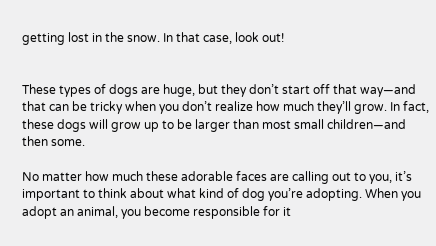getting lost in the snow. In that case, look out!


These types of dogs are huge, but they don’t start off that way—and that can be tricky when you don’t realize how much they’ll grow. In fact, these dogs will grow up to be larger than most small children—and then some.

No matter how much these adorable faces are calling out to you, it’s important to think about what kind of dog you’re adopting. When you adopt an animal, you become responsible for it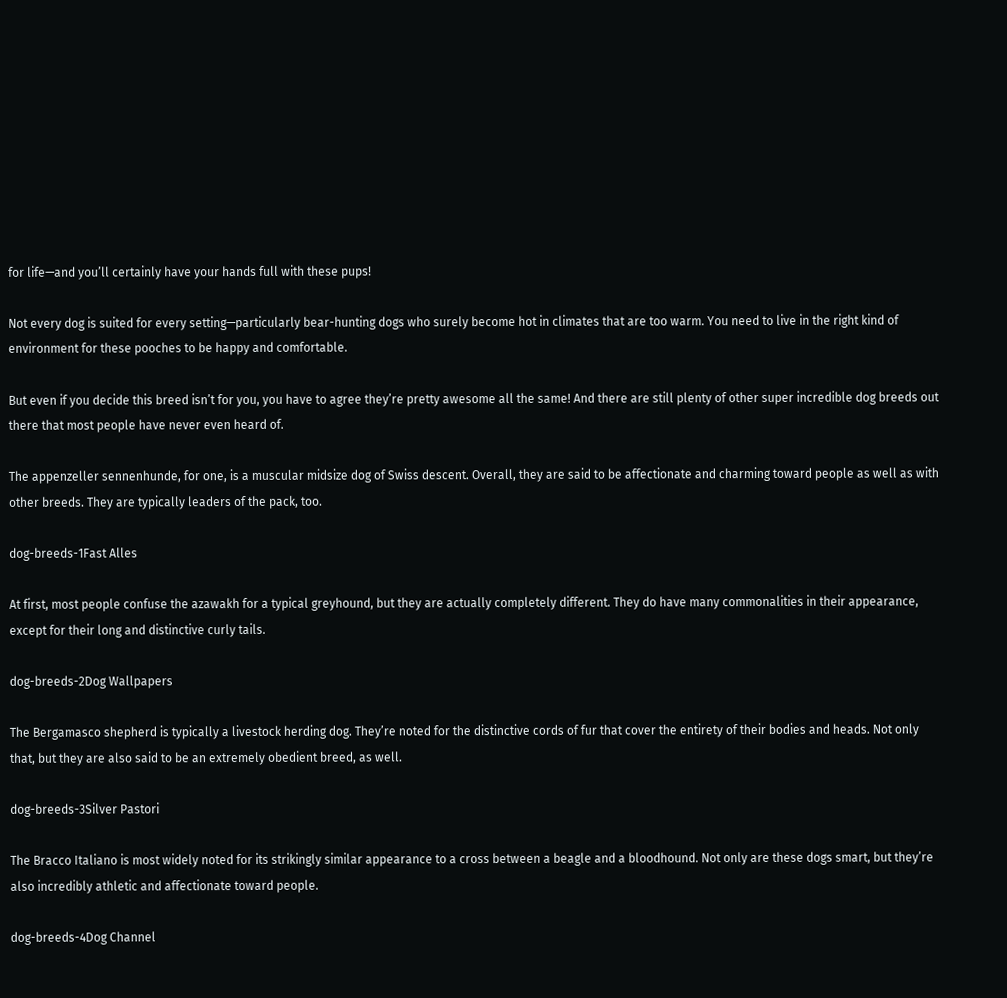for life—and you’ll certainly have your hands full with these pups!

Not every dog is suited for every setting—particularly bear-hunting dogs who surely become hot in climates that are too warm. You need to live in the right kind of environment for these pooches to be happy and comfortable.

But even if you decide this breed isn’t for you, you have to agree they’re pretty awesome all the same! And there are still plenty of other super incredible dog breeds out there that most people have never even heard of.

The appenzeller sennenhunde, for one, is a muscular midsize dog of Swiss descent. Overall, they are said to be affectionate and charming toward people as well as with other breeds. They are typically leaders of the pack, too.

dog-breeds-1Fast Alles

At first, most people confuse the azawakh for a typical greyhound, but they are actually completely different. They do have many commonalities in their appearance, except for their long and distinctive curly tails.

dog-breeds-2Dog Wallpapers

The Bergamasco shepherd is typically a livestock herding dog. They’re noted for the distinctive cords of fur that cover the entirety of their bodies and heads. Not only that, but they are also said to be an extremely obedient breed, as well.

dog-breeds-3Silver Pastori

The Bracco Italiano is most widely noted for its strikingly similar appearance to a cross between a beagle and a bloodhound. Not only are these dogs smart, but they’re also incredibly athletic and affectionate toward people.

dog-breeds-4Dog Channel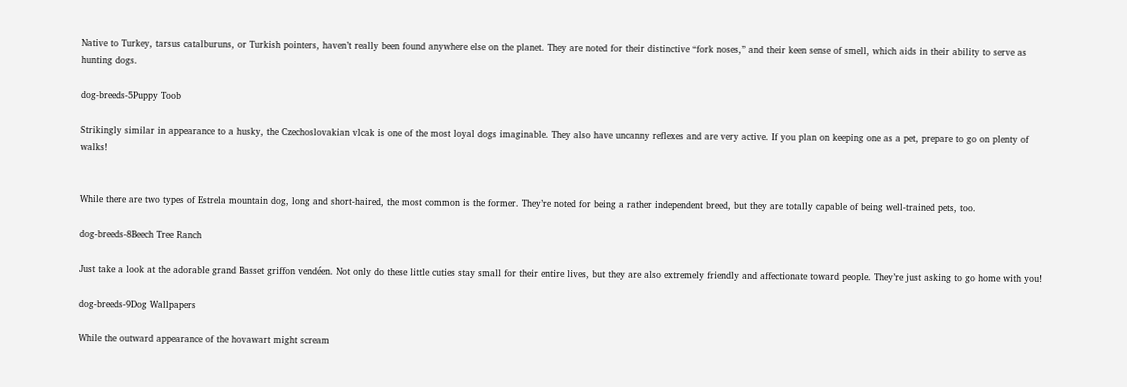Native to Turkey, tarsus catalburuns, or Turkish pointers, haven’t really been found anywhere else on the planet. They are noted for their distinctive “fork noses,” and their keen sense of smell, which aids in their ability to serve as hunting dogs.

dog-breeds-5Puppy Toob

Strikingly similar in appearance to a husky, the Czechoslovakian vlcak is one of the most loyal dogs imaginable. They also have uncanny reflexes and are very active. If you plan on keeping one as a pet, prepare to go on plenty of walks!


While there are two types of Estrela mountain dog, long and short-haired, the most common is the former. They’re noted for being a rather independent breed, but they are totally capable of being well-trained pets, too.

dog-breeds-8Beech Tree Ranch

Just take a look at the adorable grand Basset griffon vendéen. Not only do these little cuties stay small for their entire lives, but they are also extremely friendly and affectionate toward people. They’re just asking to go home with you!

dog-breeds-9Dog Wallpapers

While the outward appearance of the hovawart might scream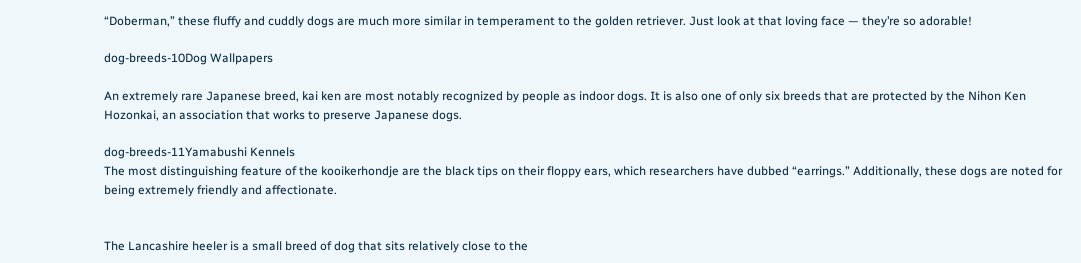“Doberman,” these fluffy and cuddly dogs are much more similar in temperament to the golden retriever. Just look at that loving face — they’re so adorable!

dog-breeds-10Dog Wallpapers

An extremely rare Japanese breed, kai ken are most notably recognized by people as indoor dogs. It is also one of only six breeds that are protected by the Nihon Ken Hozonkai, an association that works to preserve Japanese dogs.

dog-breeds-11Yamabushi Kennels
The most distinguishing feature of the kooikerhondje are the black tips on their floppy ears, which researchers have dubbed “earrings.” Additionally, these dogs are noted for being extremely friendly and affectionate.


The Lancashire heeler is a small breed of dog that sits relatively close to the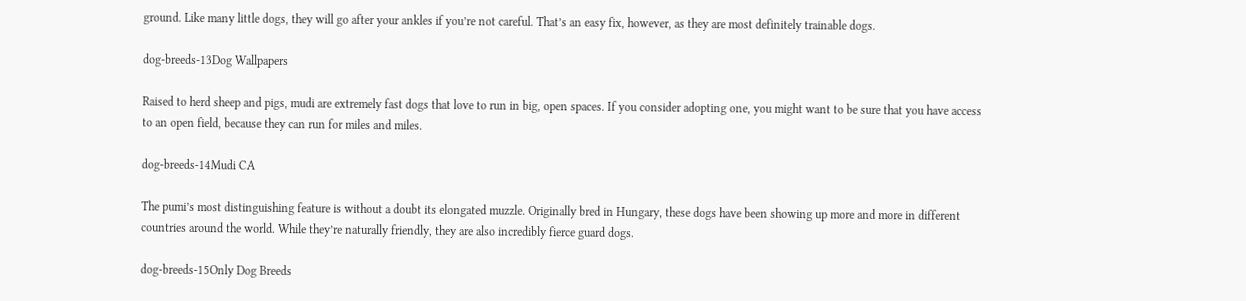ground. Like many little dogs, they will go after your ankles if you’re not careful. That’s an easy fix, however, as they are most definitely trainable dogs.

dog-breeds-13Dog Wallpapers

Raised to herd sheep and pigs, mudi are extremely fast dogs that love to run in big, open spaces. If you consider adopting one, you might want to be sure that you have access to an open field, because they can run for miles and miles.

dog-breeds-14Mudi CA

The pumi’s most distinguishing feature is without a doubt its elongated muzzle. Originally bred in Hungary, these dogs have been showing up more and more in different countries around the world. While they’re naturally friendly, they are also incredibly fierce guard dogs.

dog-breeds-15Only Dog Breeds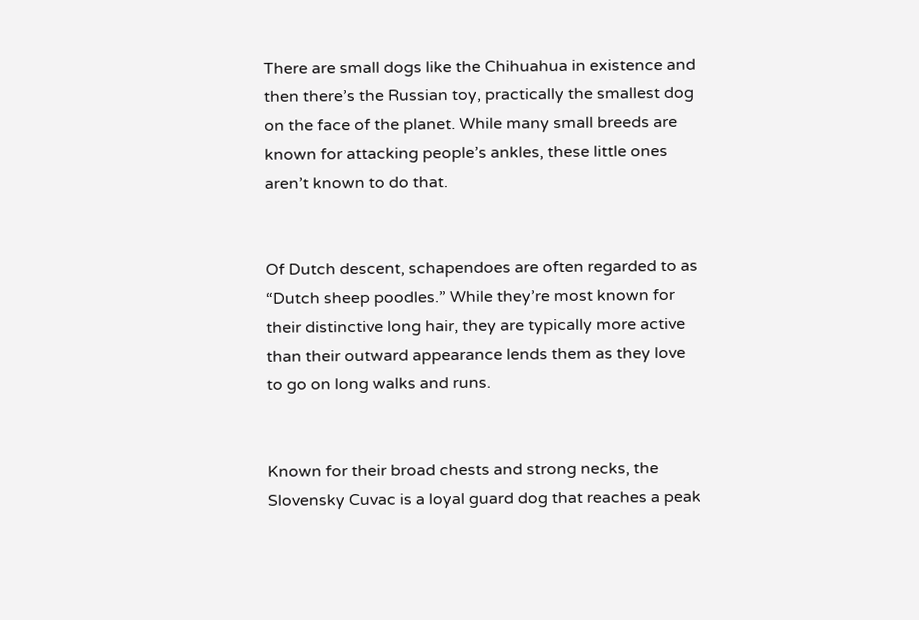There are small dogs like the Chihuahua in existence and then there’s the Russian toy, practically the smallest dog on the face of the planet. While many small breeds are known for attacking people’s ankles, these little ones aren’t known to do that.


Of Dutch descent, schapendoes are often regarded to as “Dutch sheep poodles.” While they’re most known for their distinctive long hair, they are typically more active than their outward appearance lends them as they love to go on long walks and runs.


Known for their broad chests and strong necks, the Slovensky Cuvac is a loyal guard dog that reaches a peak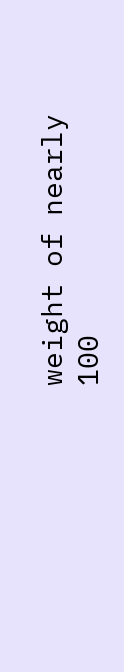weight of nearly 100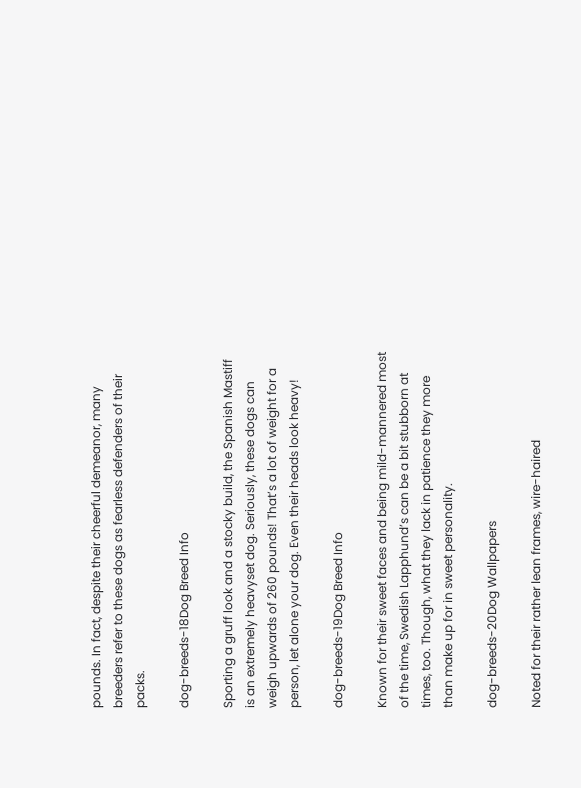pounds. In fact, despite their cheerful demeanor, many breeders refer to these dogs as fearless defenders of their packs.

dog-breeds-18Dog Breed Info

Sporting a gruff look and a stocky build, the Spanish Mastiff is an extremely heavyset dog. Seriously, these dogs can weigh upwards of 260 pounds! That’s a lot of weight for a person, let alone your dog. Even their heads look heavy!

dog-breeds-19Dog Breed Info

Known for their sweet faces and being mild-mannered most of the time, Swedish Lapphund’s can be a bit stubborn at times, too. Though, what they lack in patience they more than make up for in sweet personality.

dog-breeds-20Dog Wallpapers

Noted for their rather lean frames, wire-haired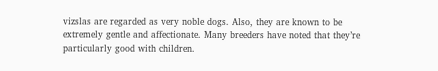vizslas are regarded as very noble dogs. Also, they are known to be extremely gentle and affectionate. Many breeders have noted that they’re particularly good with children.